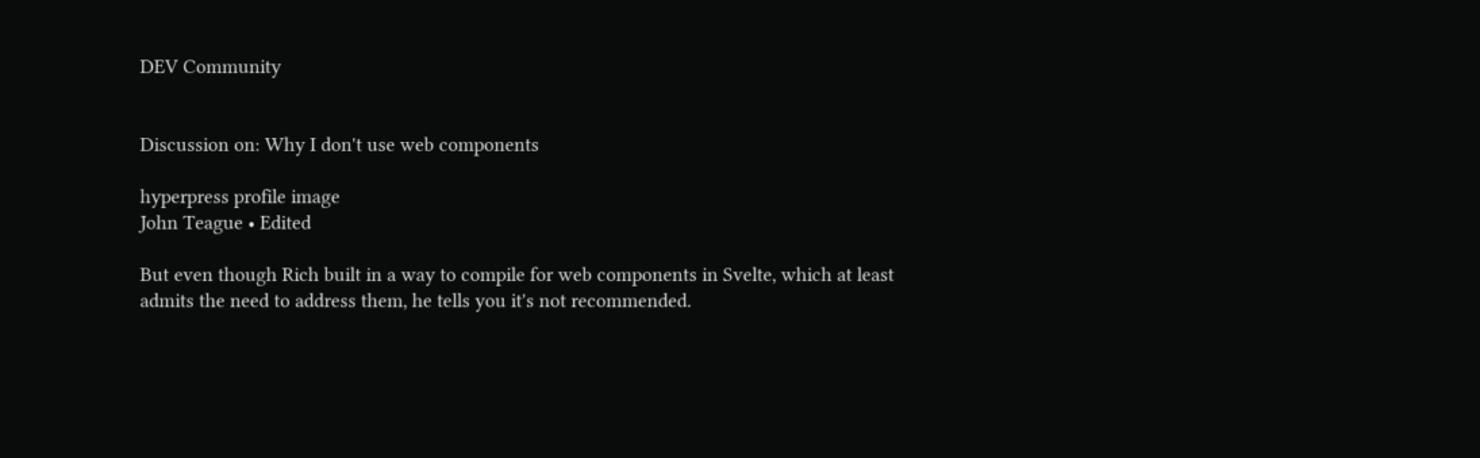DEV Community


Discussion on: Why I don't use web components

hyperpress profile image
John Teague • Edited

But even though Rich built in a way to compile for web components in Svelte, which at least admits the need to address them, he tells you it's not recommended.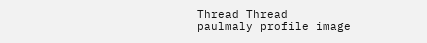Thread Thread
paulmaly profile image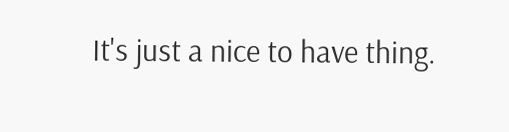It's just a nice to have thing.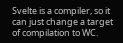Svelte is a compiler, so it can just change a target of compilation to WC.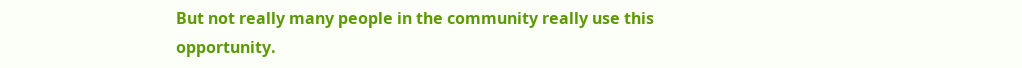But not really many people in the community really use this opportunity.